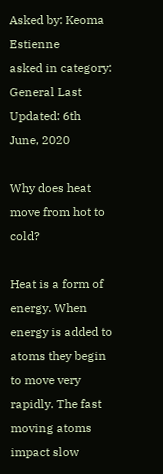Asked by: Keoma Estienne
asked in category: General Last Updated: 6th June, 2020

Why does heat move from hot to cold?

Heat is a form of energy. When energy is added to atoms they begin to move very rapidly. The fast moving atoms impact slow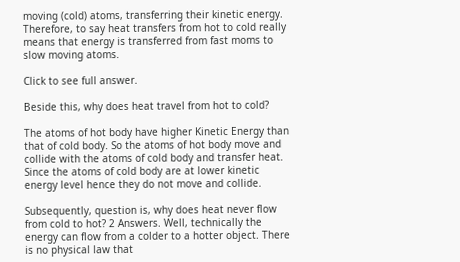moving (cold) atoms, transferring their kinetic energy. Therefore, to say heat transfers from hot to cold really means that energy is transferred from fast moms to slow moving atoms.

Click to see full answer.

Beside this, why does heat travel from hot to cold?

The atoms of hot body have higher Kinetic Energy than that of cold body. So the atoms of hot body move and collide with the atoms of cold body and transfer heat. Since the atoms of cold body are at lower kinetic energy level hence they do not move and collide.

Subsequently, question is, why does heat never flow from cold to hot? 2 Answers. Well, technically the energy can flow from a colder to a hotter object. There is no physical law that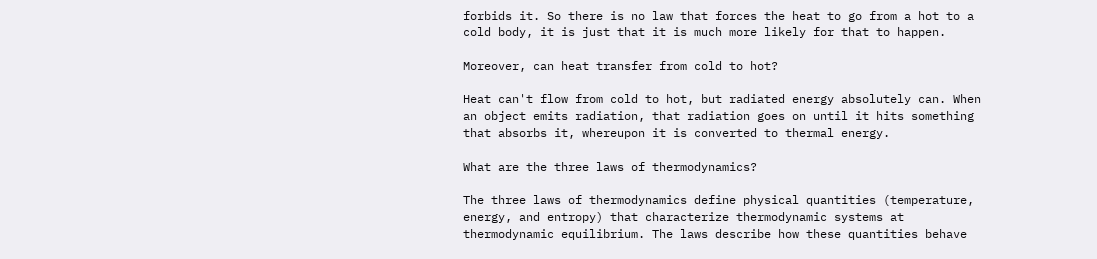forbids it. So there is no law that forces the heat to go from a hot to a cold body, it is just that it is much more likely for that to happen.

Moreover, can heat transfer from cold to hot?

Heat can't flow from cold to hot, but radiated energy absolutely can. When an object emits radiation, that radiation goes on until it hits something that absorbs it, whereupon it is converted to thermal energy.

What are the three laws of thermodynamics?

The three laws of thermodynamics define physical quantities (temperature, energy, and entropy) that characterize thermodynamic systems at thermodynamic equilibrium. The laws describe how these quantities behave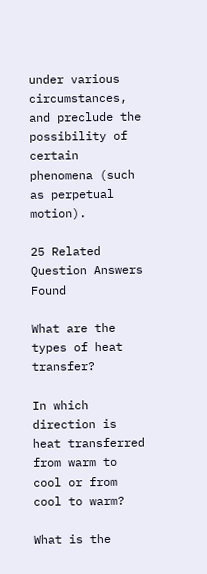under various circumstances, and preclude the possibility of certain phenomena (such as perpetual motion).

25 Related Question Answers Found

What are the types of heat transfer?

In which direction is heat transferred from warm to cool or from cool to warm?

What is the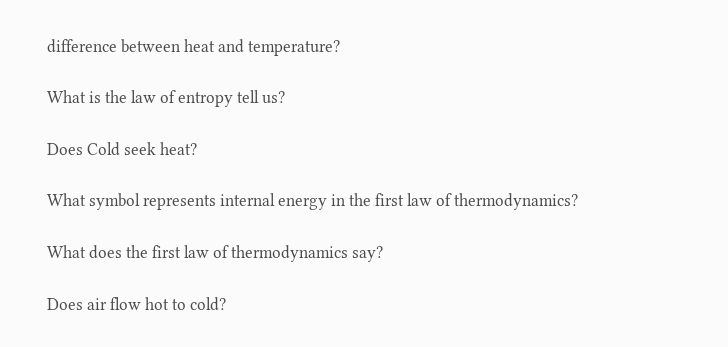difference between heat and temperature?

What is the law of entropy tell us?

Does Cold seek heat?

What symbol represents internal energy in the first law of thermodynamics?

What does the first law of thermodynamics say?

Does air flow hot to cold?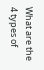What are the 4 types of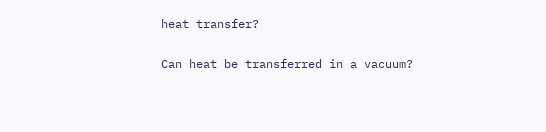heat transfer?

Can heat be transferred in a vacuum?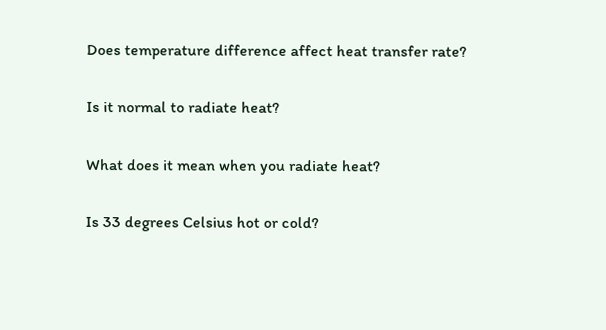Does temperature difference affect heat transfer rate?

Is it normal to radiate heat?

What does it mean when you radiate heat?

Is 33 degrees Celsius hot or cold?